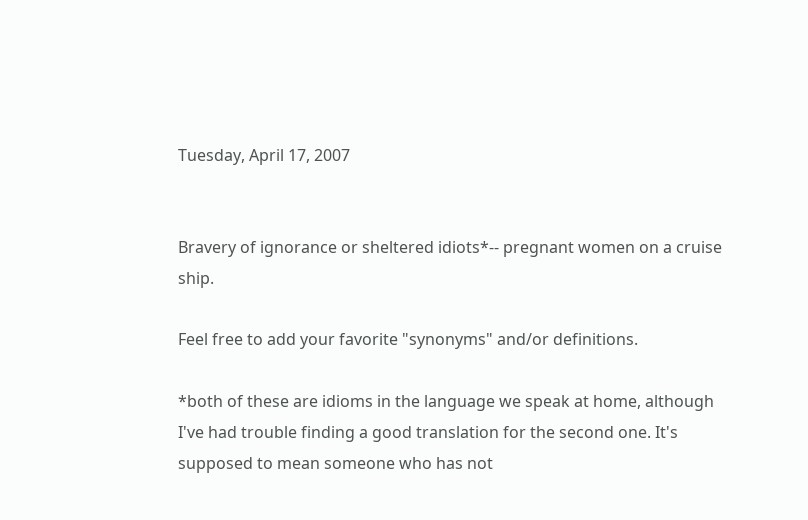Tuesday, April 17, 2007


Bravery of ignorance or sheltered idiots*-- pregnant women on a cruise ship.

Feel free to add your favorite "synonyms" and/or definitions.

*both of these are idioms in the language we speak at home, although I've had trouble finding a good translation for the second one. It's supposed to mean someone who has not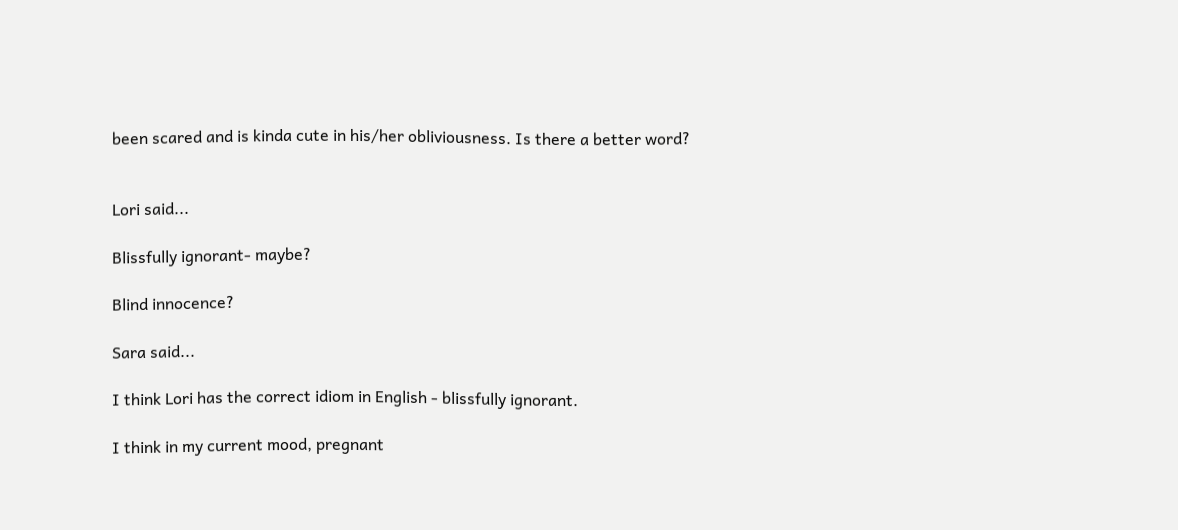been scared and is kinda cute in his/her obliviousness. Is there a better word?


Lori said...

Blissfully ignorant- maybe?

Blind innocence?

Sara said...

I think Lori has the correct idiom in English - blissfully ignorant.

I think in my current mood, pregnant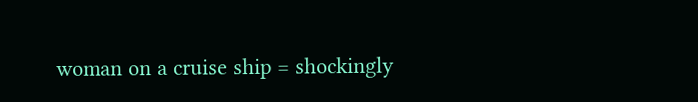woman on a cruise ship = shockingly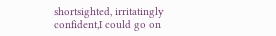shortsighted, irritatingly confident,I could go on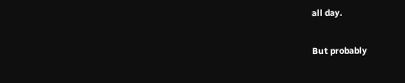all day.

But probably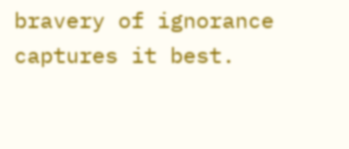bravery of ignorance captures it best.